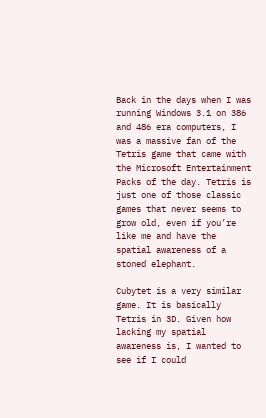Back in the days when I was running Windows 3.1 on 386 and 486 era computers, I was a massive fan of the Tetris game that came with the Microsoft Entertainment Packs of the day. Tetris is just one of those classic games that never seems to grow old, even if you’re like me and have the spatial awareness of a stoned elephant.

Cubytet is a very similar game. It is basically Tetris in 3D. Given how lacking my spatial awareness is, I wanted to see if I could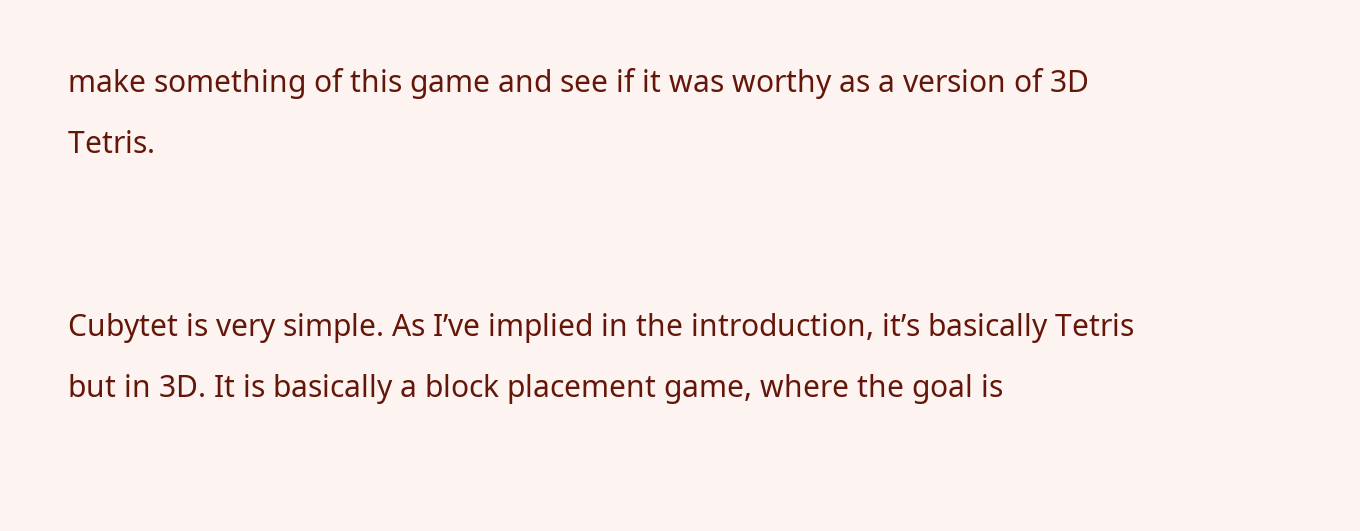make something of this game and see if it was worthy as a version of 3D Tetris.


Cubytet is very simple. As I’ve implied in the introduction, it’s basically Tetris but in 3D. It is basically a block placement game, where the goal is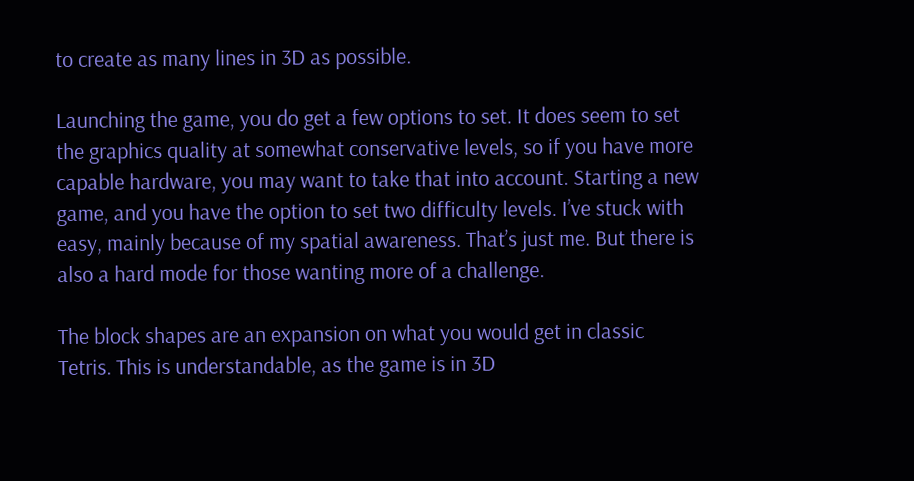to create as many lines in 3D as possible.

Launching the game, you do get a few options to set. It does seem to set the graphics quality at somewhat conservative levels, so if you have more capable hardware, you may want to take that into account. Starting a new game, and you have the option to set two difficulty levels. I’ve stuck with easy, mainly because of my spatial awareness. That’s just me. But there is also a hard mode for those wanting more of a challenge.

The block shapes are an expansion on what you would get in classic Tetris. This is understandable, as the game is in 3D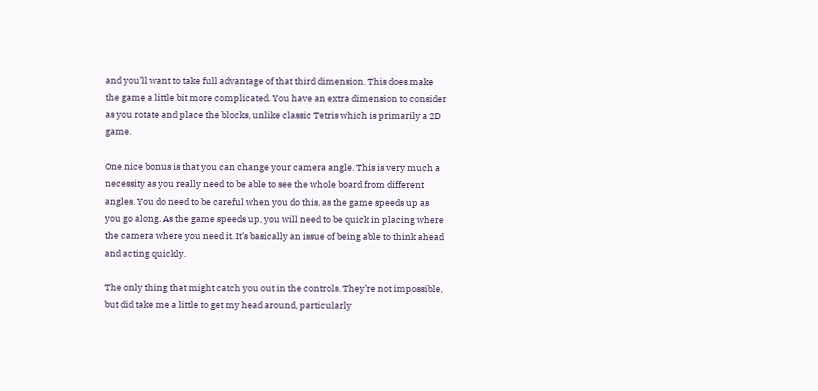and you’ll want to take full advantage of that third dimension. This does make the game a little bit more complicated. You have an extra dimension to consider as you rotate and place the blocks, unlike classic Tetris which is primarily a 2D game.

One nice bonus is that you can change your camera angle. This is very much a necessity as you really need to be able to see the whole board from different angles. You do need to be careful when you do this, as the game speeds up as you go along. As the game speeds up, you will need to be quick in placing where the camera where you need it. It’s basically an issue of being able to think ahead and acting quickly.

The only thing that might catch you out in the controls. They’re not impossible, but did take me a little to get my head around, particularly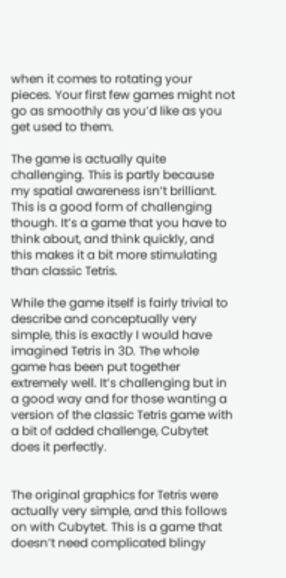when it comes to rotating your pieces. Your first few games might not go as smoothly as you’d like as you get used to them.

The game is actually quite challenging. This is partly because my spatial awareness isn’t brilliant. This is a good form of challenging though. It’s a game that you have to think about, and think quickly, and this makes it a bit more stimulating than classic Tetris.

While the game itself is fairly trivial to describe and conceptually very simple, this is exactly I would have imagined Tetris in 3D. The whole game has been put together extremely well. It’s challenging but in a good way and for those wanting a version of the classic Tetris game with a bit of added challenge, Cubytet does it perfectly.


The original graphics for Tetris were actually very simple, and this follows on with Cubytet. This is a game that doesn’t need complicated blingy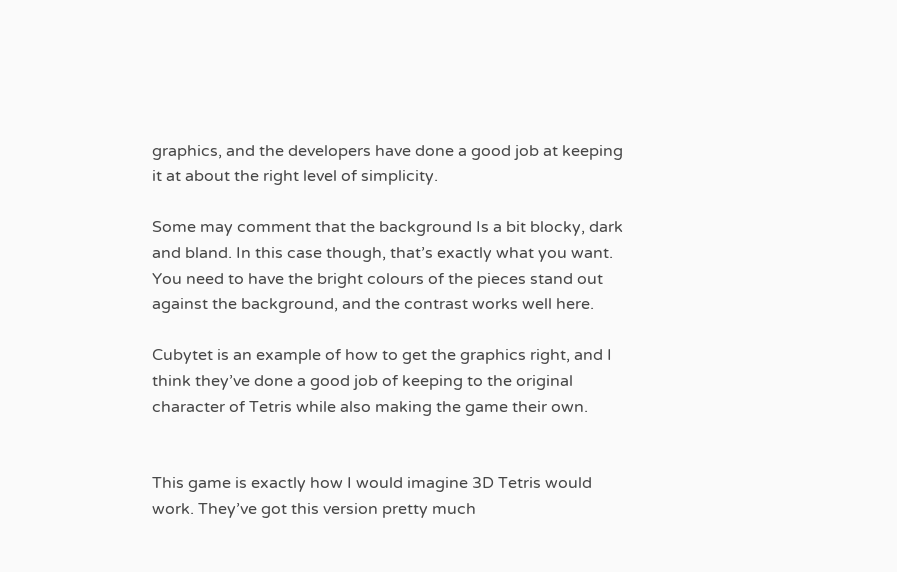graphics, and the developers have done a good job at keeping it at about the right level of simplicity.

Some may comment that the background Is a bit blocky, dark and bland. In this case though, that’s exactly what you want. You need to have the bright colours of the pieces stand out against the background, and the contrast works well here.

Cubytet is an example of how to get the graphics right, and I think they’ve done a good job of keeping to the original character of Tetris while also making the game their own.


This game is exactly how I would imagine 3D Tetris would work. They’ve got this version pretty much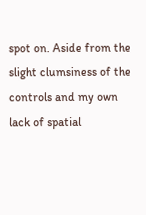spot on. Aside from the slight clumsiness of the controls and my own lack of spatial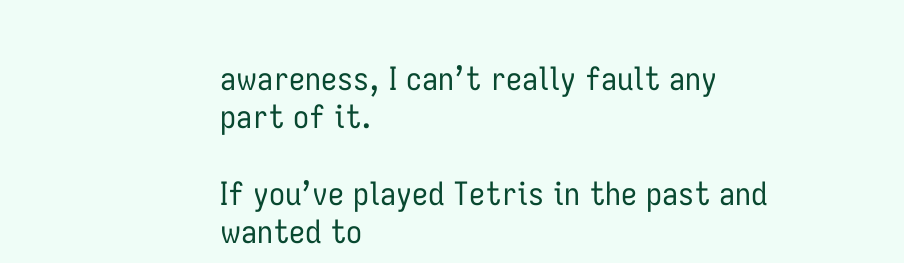awareness, I can’t really fault any part of it.

If you’ve played Tetris in the past and wanted to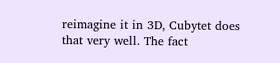reimagine it in 3D, Cubytet does that very well. The fact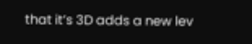that it’s 3D adds a new lev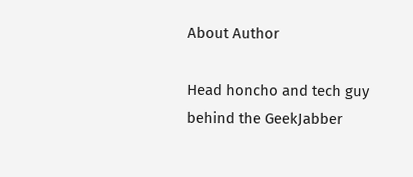About Author

Head honcho and tech guy behind the GeekJabber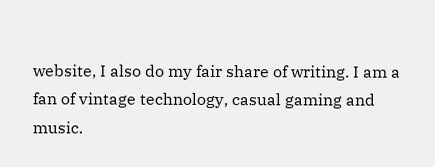website, I also do my fair share of writing. I am a fan of vintage technology, casual gaming and music.